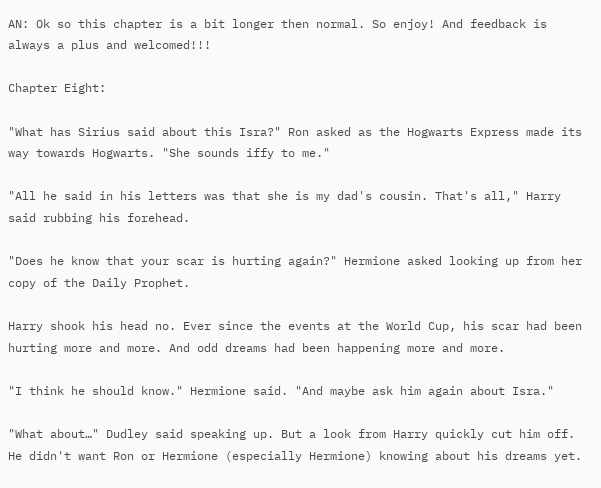AN: Ok so this chapter is a bit longer then normal. So enjoy! And feedback is always a plus and welcomed!!!

Chapter Eight:

"What has Sirius said about this Isra?" Ron asked as the Hogwarts Express made its way towards Hogwarts. "She sounds iffy to me."

"All he said in his letters was that she is my dad's cousin. That's all," Harry said rubbing his forehead.

"Does he know that your scar is hurting again?" Hermione asked looking up from her copy of the Daily Prophet.

Harry shook his head no. Ever since the events at the World Cup, his scar had been hurting more and more. And odd dreams had been happening more and more.

"I think he should know." Hermione said. "And maybe ask him again about Isra."

"What about…" Dudley said speaking up. But a look from Harry quickly cut him off. He didn't want Ron or Hermione (especially Hermione) knowing about his dreams yet.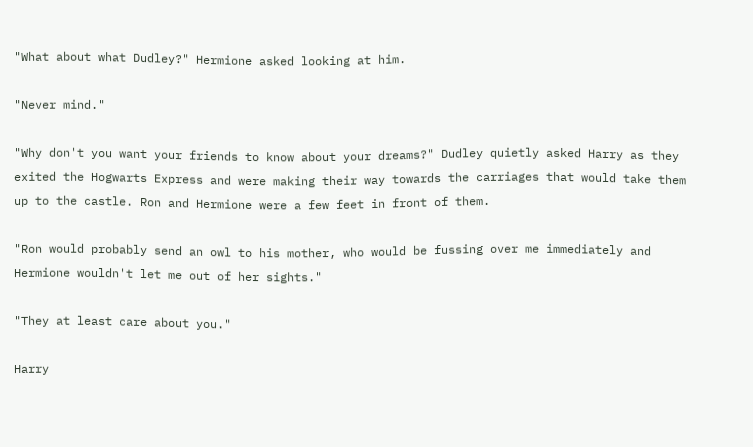"What about what Dudley?" Hermione asked looking at him.

"Never mind."

"Why don't you want your friends to know about your dreams?" Dudley quietly asked Harry as they exited the Hogwarts Express and were making their way towards the carriages that would take them up to the castle. Ron and Hermione were a few feet in front of them.

"Ron would probably send an owl to his mother, who would be fussing over me immediately and Hermione wouldn't let me out of her sights."

"They at least care about you."

Harry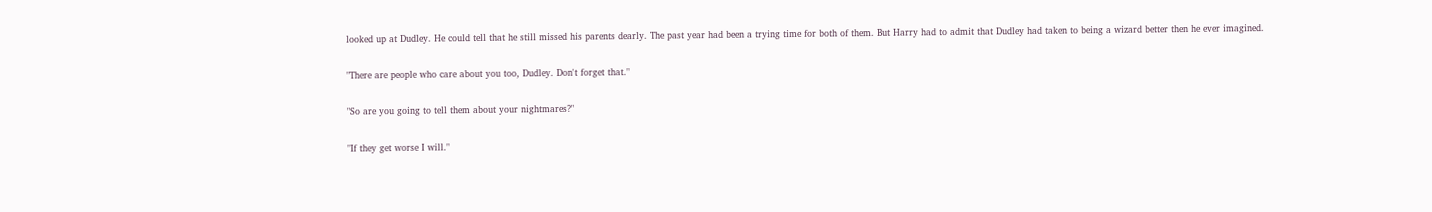looked up at Dudley. He could tell that he still missed his parents dearly. The past year had been a trying time for both of them. But Harry had to admit that Dudley had taken to being a wizard better then he ever imagined.

"There are people who care about you too, Dudley. Don't forget that."

"So are you going to tell them about your nightmares?"

"If they get worse I will."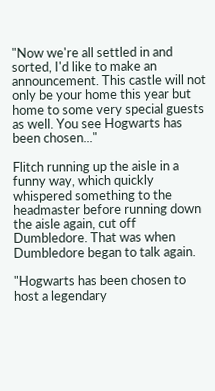"Now we're all settled in and sorted, I'd like to make an announcement. This castle will not only be your home this year but home to some very special guests as well. You see Hogwarts has been chosen..."

Flitch running up the aisle in a funny way, which quickly whispered something to the headmaster before running down the aisle again, cut off Dumbledore. That was when Dumbledore began to talk again.

"Hogwarts has been chosen to host a legendary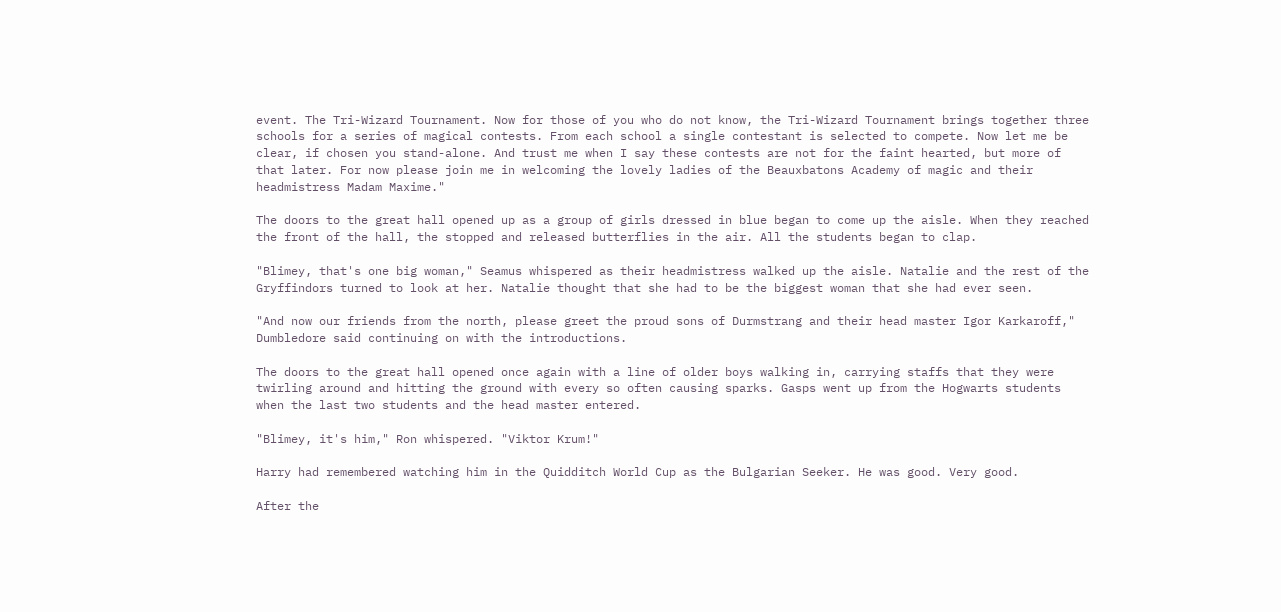event. The Tri-Wizard Tournament. Now for those of you who do not know, the Tri-Wizard Tournament brings together three schools for a series of magical contests. From each school a single contestant is selected to compete. Now let me be clear, if chosen you stand-alone. And trust me when I say these contests are not for the faint hearted, but more of that later. For now please join me in welcoming the lovely ladies of the Beauxbatons Academy of magic and their headmistress Madam Maxime."

The doors to the great hall opened up as a group of girls dressed in blue began to come up the aisle. When they reached the front of the hall, the stopped and released butterflies in the air. All the students began to clap.

"Blimey, that's one big woman," Seamus whispered as their headmistress walked up the aisle. Natalie and the rest of the Gryffindors turned to look at her. Natalie thought that she had to be the biggest woman that she had ever seen.

"And now our friends from the north, please greet the proud sons of Durmstrang and their head master Igor Karkaroff," Dumbledore said continuing on with the introductions.

The doors to the great hall opened once again with a line of older boys walking in, carrying staffs that they were twirling around and hitting the ground with every so often causing sparks. Gasps went up from the Hogwarts students when the last two students and the head master entered.

"Blimey, it's him," Ron whispered. "Viktor Krum!"

Harry had remembered watching him in the Quidditch World Cup as the Bulgarian Seeker. He was good. Very good.

After the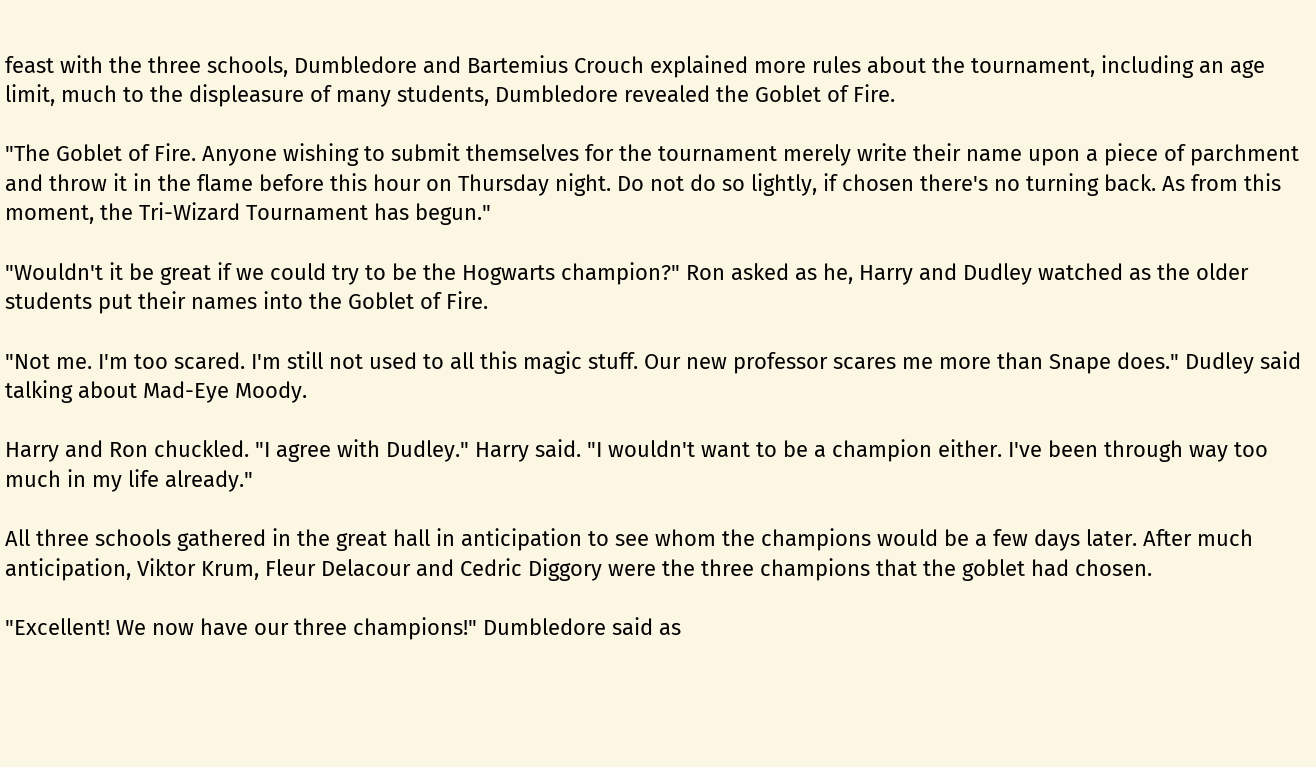feast with the three schools, Dumbledore and Bartemius Crouch explained more rules about the tournament, including an age limit, much to the displeasure of many students, Dumbledore revealed the Goblet of Fire.

"The Goblet of Fire. Anyone wishing to submit themselves for the tournament merely write their name upon a piece of parchment and throw it in the flame before this hour on Thursday night. Do not do so lightly, if chosen there's no turning back. As from this moment, the Tri-Wizard Tournament has begun."

"Wouldn't it be great if we could try to be the Hogwarts champion?" Ron asked as he, Harry and Dudley watched as the older students put their names into the Goblet of Fire.

"Not me. I'm too scared. I'm still not used to all this magic stuff. Our new professor scares me more than Snape does." Dudley said talking about Mad-Eye Moody.

Harry and Ron chuckled. "I agree with Dudley." Harry said. "I wouldn't want to be a champion either. I've been through way too much in my life already."

All three schools gathered in the great hall in anticipation to see whom the champions would be a few days later. After much anticipation, Viktor Krum, Fleur Delacour and Cedric Diggory were the three champions that the goblet had chosen.

"Excellent! We now have our three champions!" Dumbledore said as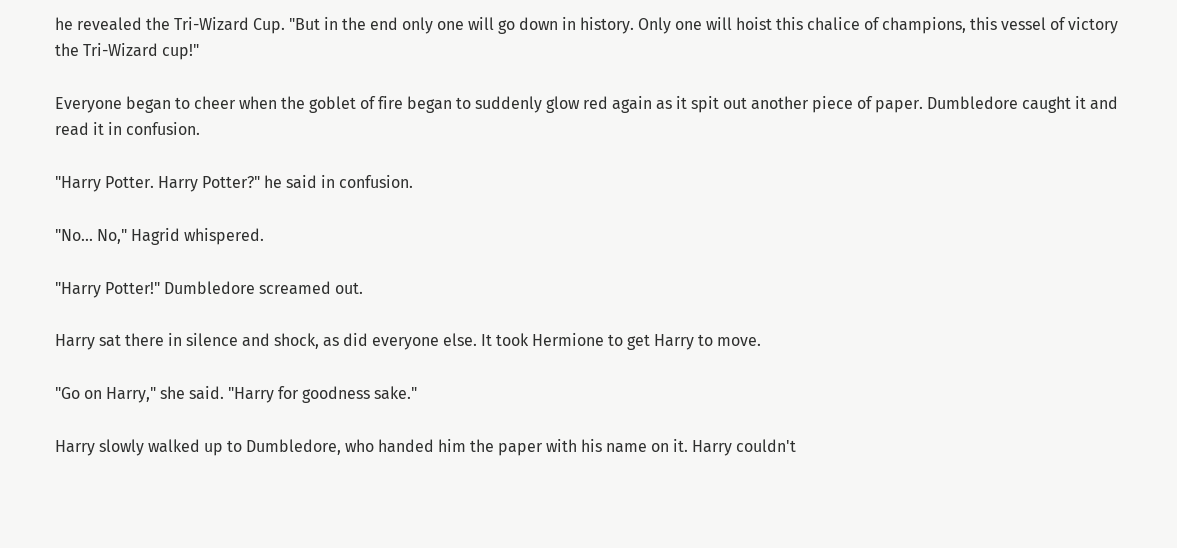he revealed the Tri-Wizard Cup. "But in the end only one will go down in history. Only one will hoist this chalice of champions, this vessel of victory the Tri-Wizard cup!"

Everyone began to cheer when the goblet of fire began to suddenly glow red again as it spit out another piece of paper. Dumbledore caught it and read it in confusion.

"Harry Potter. Harry Potter?" he said in confusion.

"No... No," Hagrid whispered.

"Harry Potter!" Dumbledore screamed out.

Harry sat there in silence and shock, as did everyone else. It took Hermione to get Harry to move.

"Go on Harry," she said. "Harry for goodness sake."

Harry slowly walked up to Dumbledore, who handed him the paper with his name on it. Harry couldn't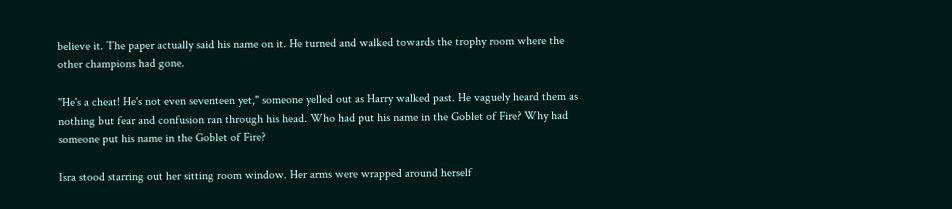believe it. The paper actually said his name on it. He turned and walked towards the trophy room where the other champions had gone.

"He's a cheat! He's not even seventeen yet," someone yelled out as Harry walked past. He vaguely heard them as nothing but fear and confusion ran through his head. Who had put his name in the Goblet of Fire? Why had someone put his name in the Goblet of Fire?

Isra stood starring out her sitting room window. Her arms were wrapped around herself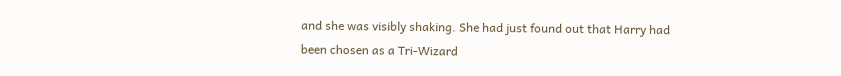and she was visibly shaking. She had just found out that Harry had been chosen as a Tri-Wizard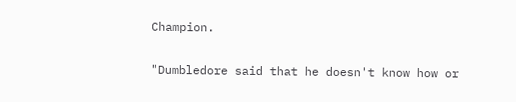Champion.

"Dumbledore said that he doesn't know how or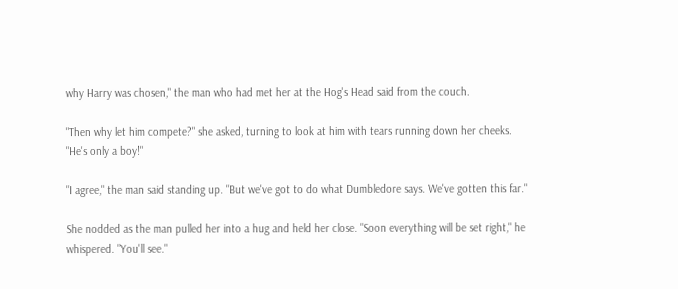why Harry was chosen," the man who had met her at the Hog's Head said from the couch.

"Then why let him compete?" she asked, turning to look at him with tears running down her cheeks. "He's only a boy!"

"I agree," the man said standing up. "But we've got to do what Dumbledore says. We've gotten this far."

She nodded as the man pulled her into a hug and held her close. "Soon everything will be set right," he whispered. "You'll see."